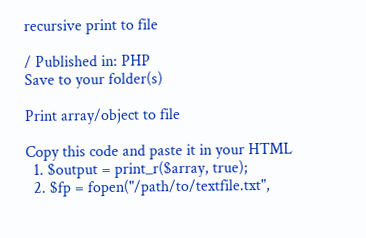recursive print to file

/ Published in: PHP
Save to your folder(s)

Print array/object to file

Copy this code and paste it in your HTML
  1. $output = print_r($array, true);
  2. $fp = fopen("/path/to/textfile.txt",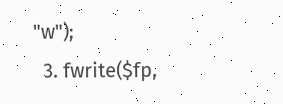"w");
  3. fwrite($fp,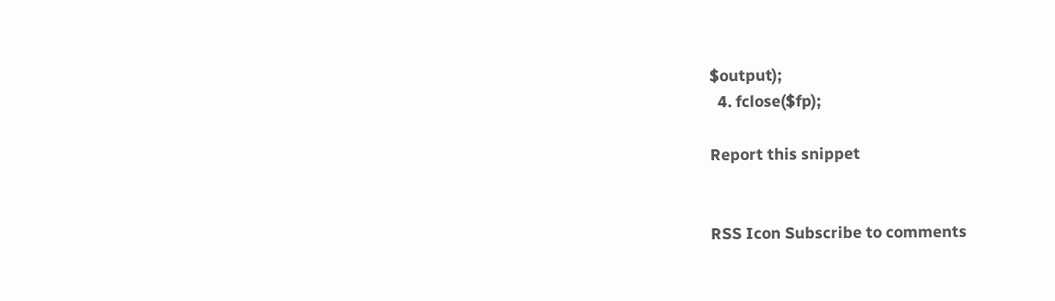$output);
  4. fclose($fp);

Report this snippet


RSS Icon Subscribe to comments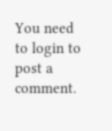You need to login to post a comment.